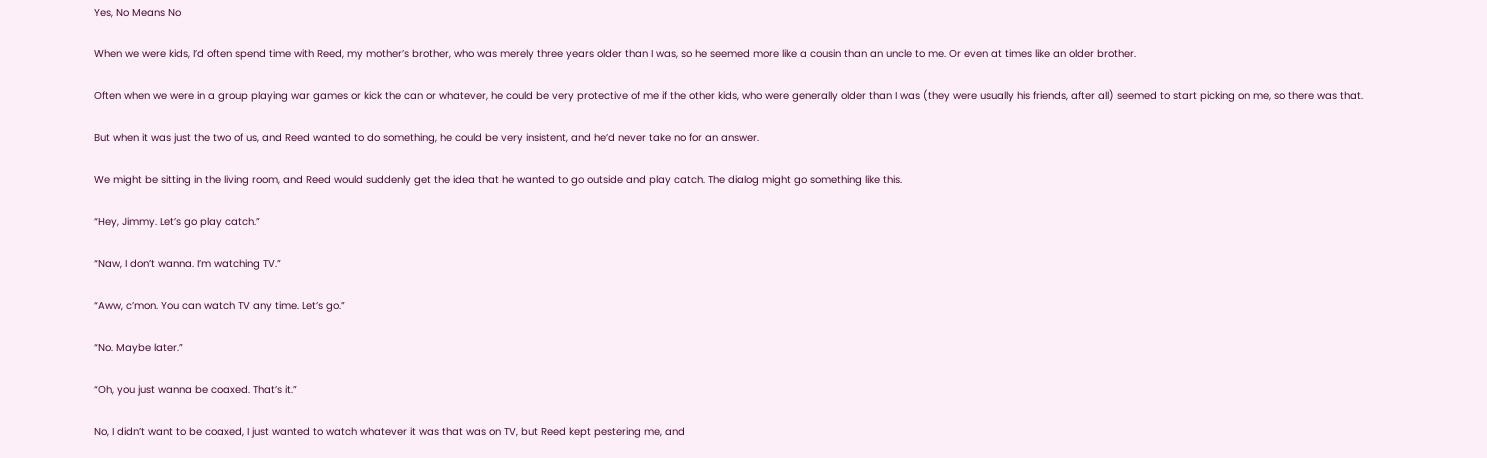Yes, No Means No

When we were kids, I’d often spend time with Reed, my mother’s brother, who was merely three years older than I was, so he seemed more like a cousin than an uncle to me. Or even at times like an older brother.

Often when we were in a group playing war games or kick the can or whatever, he could be very protective of me if the other kids, who were generally older than I was (they were usually his friends, after all) seemed to start picking on me, so there was that.

But when it was just the two of us, and Reed wanted to do something, he could be very insistent, and he’d never take no for an answer.

We might be sitting in the living room, and Reed would suddenly get the idea that he wanted to go outside and play catch. The dialog might go something like this.

“Hey, Jimmy. Let’s go play catch.”

“Naw, I don’t wanna. I’m watching TV.”

“Aww, c’mon. You can watch TV any time. Let’s go.”

“No. Maybe later.”

“Oh, you just wanna be coaxed. That’s it.”

No, I didn’t want to be coaxed, I just wanted to watch whatever it was that was on TV, but Reed kept pestering me, and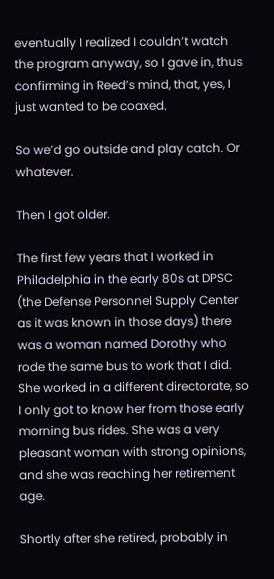eventually I realized I couldn’t watch the program anyway, so I gave in, thus confirming in Reed’s mind, that, yes, I just wanted to be coaxed.

So we’d go outside and play catch. Or whatever.

Then I got older.

The first few years that I worked in Philadelphia in the early 80s at DPSC (the Defense Personnel Supply Center as it was known in those days) there was a woman named Dorothy who rode the same bus to work that I did. She worked in a different directorate, so I only got to know her from those early morning bus rides. She was a very pleasant woman with strong opinions, and she was reaching her retirement age.

Shortly after she retired, probably in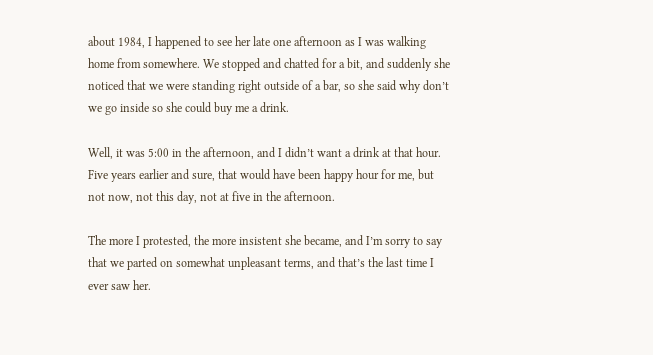about 1984, I happened to see her late one afternoon as I was walking home from somewhere. We stopped and chatted for a bit, and suddenly she noticed that we were standing right outside of a bar, so she said why don’t we go inside so she could buy me a drink.

Well, it was 5:00 in the afternoon, and I didn’t want a drink at that hour. Five years earlier and sure, that would have been happy hour for me, but not now, not this day, not at five in the afternoon.

The more I protested, the more insistent she became, and I’m sorry to say that we parted on somewhat unpleasant terms, and that’s the last time I ever saw her.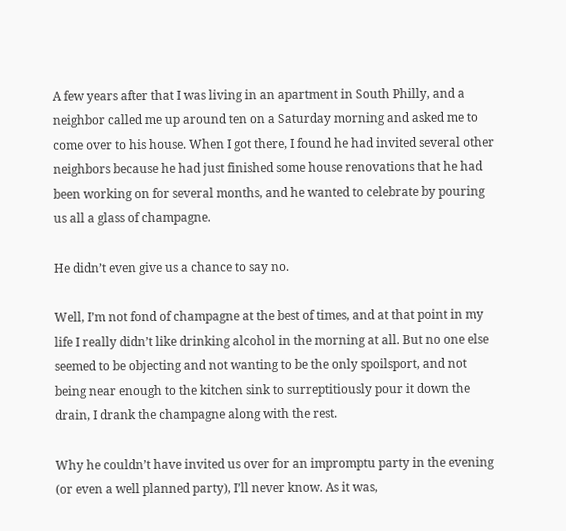A few years after that I was living in an apartment in South Philly, and a neighbor called me up around ten on a Saturday morning and asked me to come over to his house. When I got there, I found he had invited several other neighbors because he had just finished some house renovations that he had been working on for several months, and he wanted to celebrate by pouring us all a glass of champagne.

He didn’t even give us a chance to say no.

Well, I’m not fond of champagne at the best of times, and at that point in my life I really didn’t like drinking alcohol in the morning at all. But no one else seemed to be objecting and not wanting to be the only spoilsport, and not being near enough to the kitchen sink to surreptitiously pour it down the drain, I drank the champagne along with the rest.

Why he couldn’t have invited us over for an impromptu party in the evening (or even a well planned party), I’ll never know. As it was,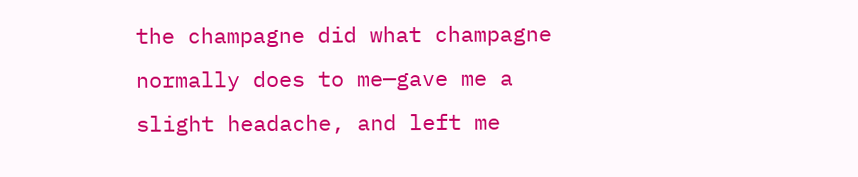the champagne did what champagne normally does to me—gave me a slight headache, and left me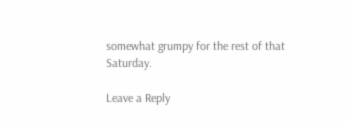somewhat grumpy for the rest of that Saturday.

Leave a Reply